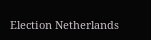Election Netherlands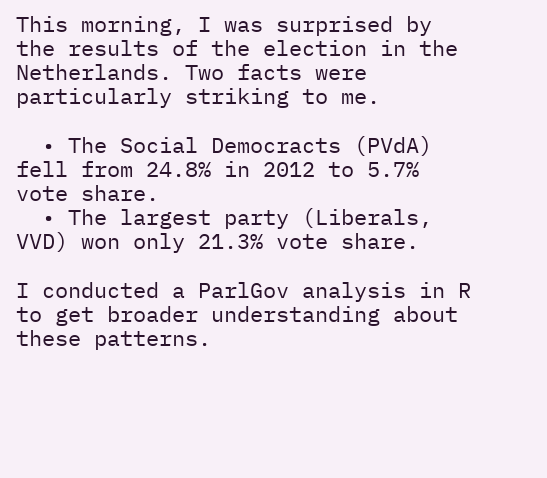This morning, I was surprised by the results of the election in the Netherlands. Two facts were particularly striking to me.

  • The Social Democracts (PVdA) fell from 24.8% in 2012 to 5.7% vote share.
  • The largest party (Liberals, VVD) won only 21.3% vote share.

I conducted a ParlGov analysis in R to get broader understanding about these patterns.